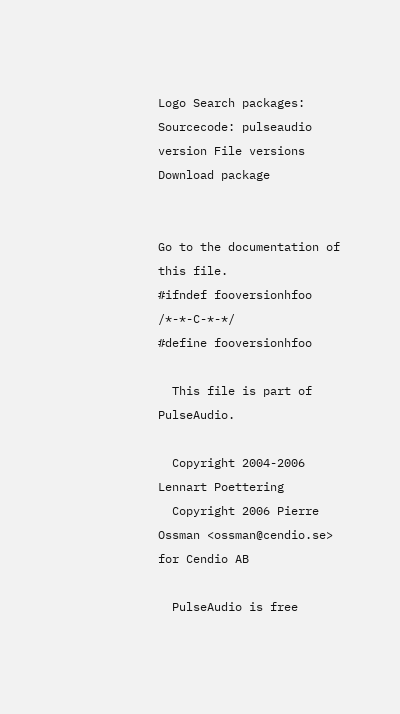Logo Search packages:
Sourcecode: pulseaudio version File versions  Download package


Go to the documentation of this file.
#ifndef fooversionhfoo /*-*-C-*-*/
#define fooversionhfoo

  This file is part of PulseAudio.

  Copyright 2004-2006 Lennart Poettering
  Copyright 2006 Pierre Ossman <ossman@cendio.se> for Cendio AB

  PulseAudio is free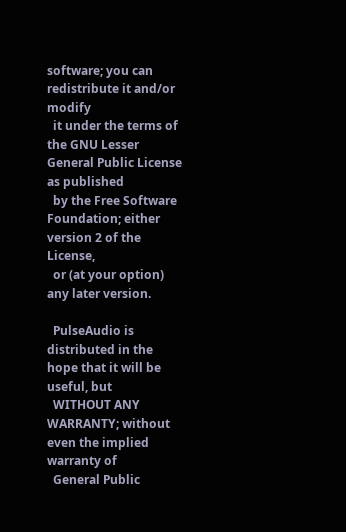software; you can redistribute it and/or modify
  it under the terms of the GNU Lesser General Public License as published
  by the Free Software Foundation; either version 2 of the License,
  or (at your option) any later version.

  PulseAudio is distributed in the hope that it will be useful, but
  WITHOUT ANY WARRANTY; without even the implied warranty of
  General Public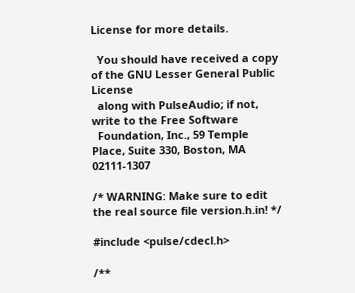License for more details.

  You should have received a copy of the GNU Lesser General Public License
  along with PulseAudio; if not, write to the Free Software
  Foundation, Inc., 59 Temple Place, Suite 330, Boston, MA 02111-1307

/* WARNING: Make sure to edit the real source file version.h.in! */

#include <pulse/cdecl.h>

/**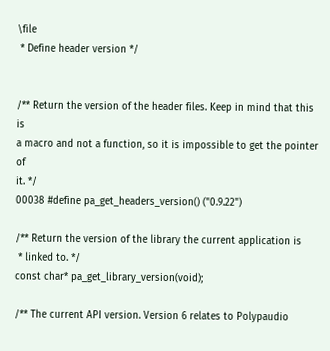\file
 * Define header version */


/** Return the version of the header files. Keep in mind that this is
a macro and not a function, so it is impossible to get the pointer of
it. */
00038 #define pa_get_headers_version() ("0.9.22")

/** Return the version of the library the current application is
 * linked to. */
const char* pa_get_library_version(void);

/** The current API version. Version 6 relates to Polypaudio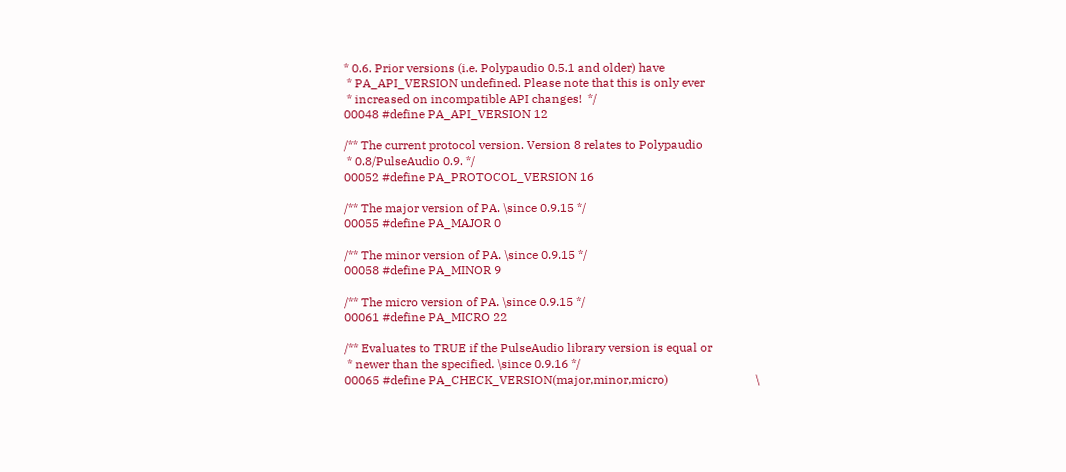* 0.6. Prior versions (i.e. Polypaudio 0.5.1 and older) have
 * PA_API_VERSION undefined. Please note that this is only ever
 * increased on incompatible API changes!  */
00048 #define PA_API_VERSION 12

/** The current protocol version. Version 8 relates to Polypaudio
 * 0.8/PulseAudio 0.9. */
00052 #define PA_PROTOCOL_VERSION 16

/** The major version of PA. \since 0.9.15 */
00055 #define PA_MAJOR 0

/** The minor version of PA. \since 0.9.15 */
00058 #define PA_MINOR 9

/** The micro version of PA. \since 0.9.15 */
00061 #define PA_MICRO 22

/** Evaluates to TRUE if the PulseAudio library version is equal or
 * newer than the specified. \since 0.9.16 */
00065 #define PA_CHECK_VERSION(major,minor,micro)                             \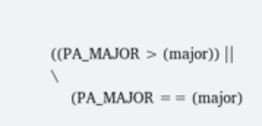((PA_MAJOR > (major)) ||                                            \
     (PA_MAJOR == (major)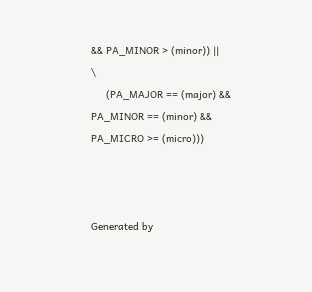&& PA_MINOR > (minor)) ||                     \
     (PA_MAJOR == (major) && PA_MINOR == (minor) && PA_MICRO >= (micro)))



Generated by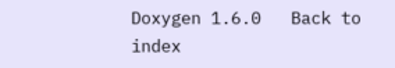Doxygen 1.6.0   Back to index